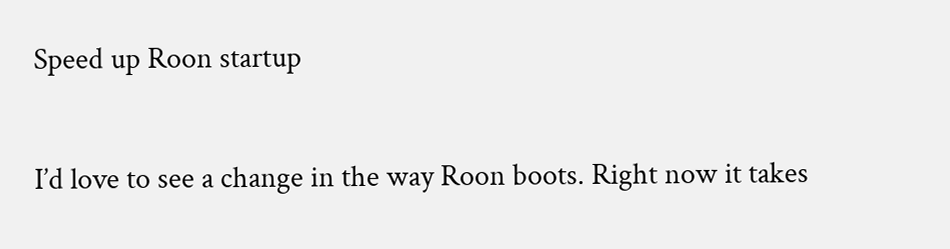Speed up Roon startup

I’d love to see a change in the way Roon boots. Right now it takes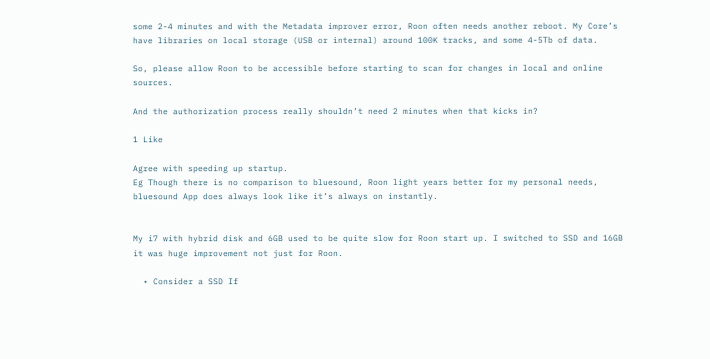some 2-4 minutes and with the Metadata improver error, Roon often needs another reboot. My Core’s have libraries on local storage (USB or internal) around 100K tracks, and some 4-5Tb of data.

So, please allow Roon to be accessible before starting to scan for changes in local and online sources.

And the authorization process really shouldn’t need 2 minutes when that kicks in?

1 Like

Agree with speeding up startup.
Eg Though there is no comparison to bluesound, Roon light years better for my personal needs, bluesound App does always look like it’s always on instantly.


My i7 with hybrid disk and 6GB used to be quite slow for Roon start up. I switched to SSD and 16GB it was huge improvement not just for Roon.

  • Consider a SSD If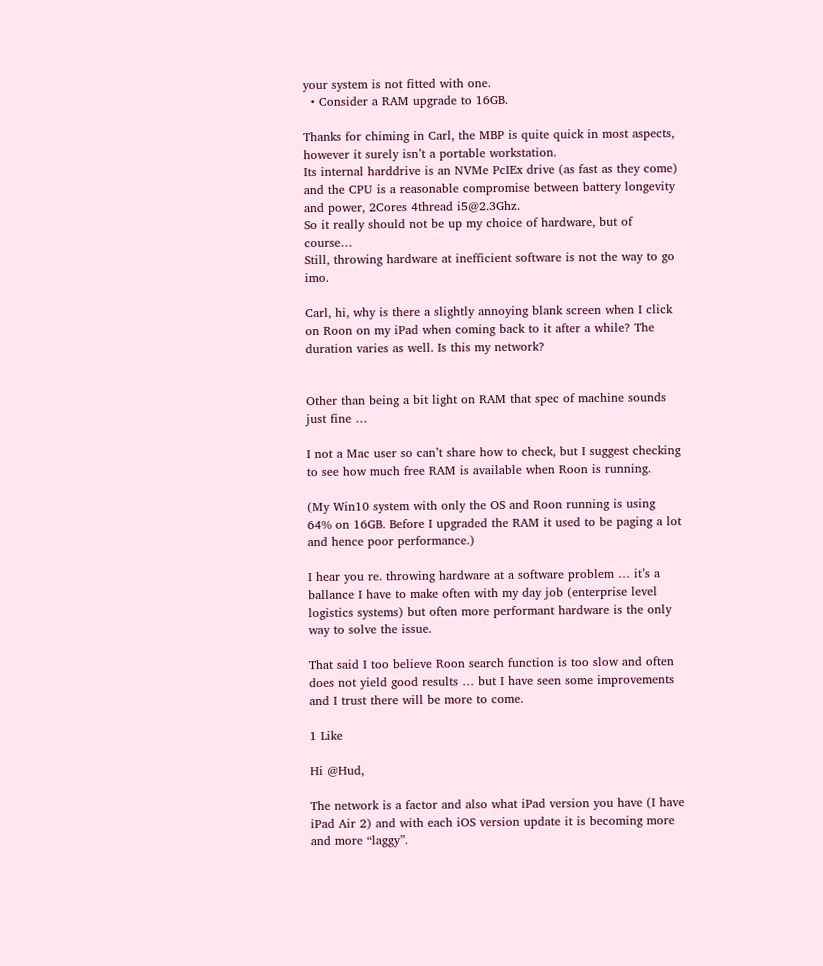your system is not fitted with one.
  • Consider a RAM upgrade to 16GB.

Thanks for chiming in Carl, the MBP is quite quick in most aspects, however it surely isn’t a portable workstation.
Its internal harddrive is an NVMe PcIEx drive (as fast as they come) and the CPU is a reasonable compromise between battery longevity and power, 2Cores 4thread i5@2.3Ghz.
So it really should not be up my choice of hardware, but of course…
Still, throwing hardware at inefficient software is not the way to go imo.

Carl, hi, why is there a slightly annoying blank screen when I click on Roon on my iPad when coming back to it after a while? The duration varies as well. Is this my network?


Other than being a bit light on RAM that spec of machine sounds just fine …

I not a Mac user so can’t share how to check, but I suggest checking to see how much free RAM is available when Roon is running.

(My Win10 system with only the OS and Roon running is using 64% on 16GB. Before I upgraded the RAM it used to be paging a lot and hence poor performance.)

I hear you re. throwing hardware at a software problem … it’s a ballance I have to make often with my day job (enterprise level logistics systems) but often more performant hardware is the only way to solve the issue.

That said I too believe Roon search function is too slow and often does not yield good results … but I have seen some improvements and I trust there will be more to come.

1 Like

Hi @Hud,

The network is a factor and also what iPad version you have (I have iPad Air 2) and with each iOS version update it is becoming more and more “laggy”.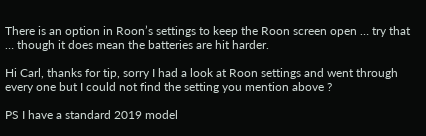There is an option in Roon’s settings to keep the Roon screen open … try that … though it does mean the batteries are hit harder.

Hi Carl, thanks for tip, sorry I had a look at Roon settings and went through every one but I could not find the setting you mention above ?

PS I have a standard 2019 model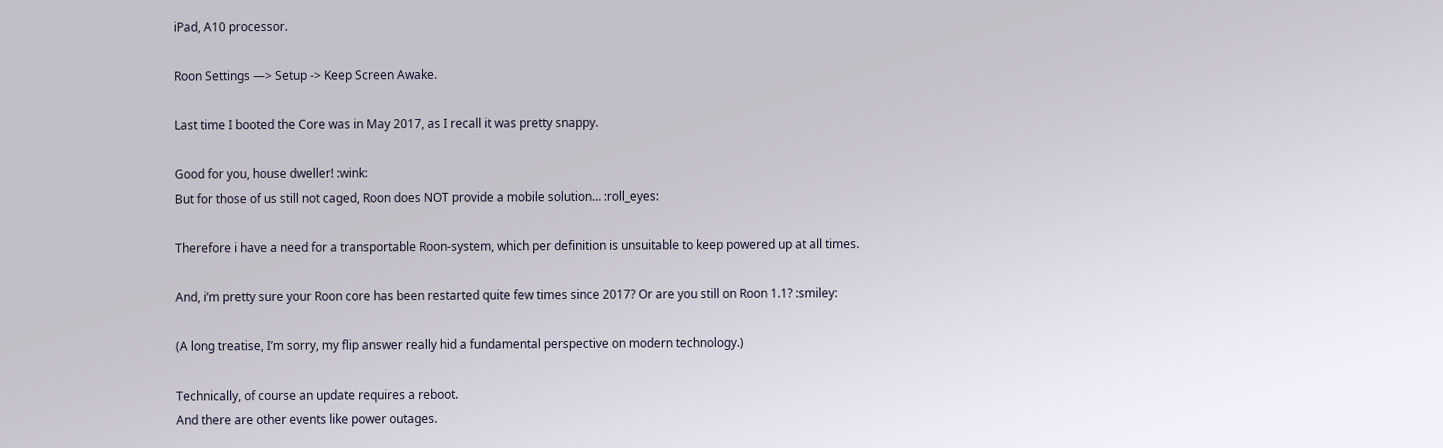iPad, A10 processor.

Roon Settings —> Setup -> Keep Screen Awake.

Last time I booted the Core was in May 2017, as I recall it was pretty snappy.

Good for you, house dweller! :wink:
But for those of us still not caged, Roon does NOT provide a mobile solution… :roll_eyes:

Therefore i have a need for a transportable Roon-system, which per definition is unsuitable to keep powered up at all times.

And, i’m pretty sure your Roon core has been restarted quite few times since 2017? Or are you still on Roon 1.1? :smiley:

(A long treatise, I’m sorry, my flip answer really hid a fundamental perspective on modern technology.)

Technically, of course an update requires a reboot.
And there are other events like power outages.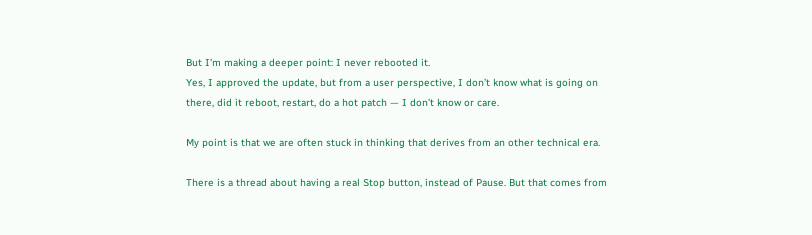But I’m making a deeper point: I never rebooted it.
Yes, I approved the update, but from a user perspective, I don’t know what is going on there, did it reboot, restart, do a hot patch — I don’t know or care.

My point is that we are often stuck in thinking that derives from an other technical era.

There is a thread about having a real Stop button, instead of Pause. But that comes from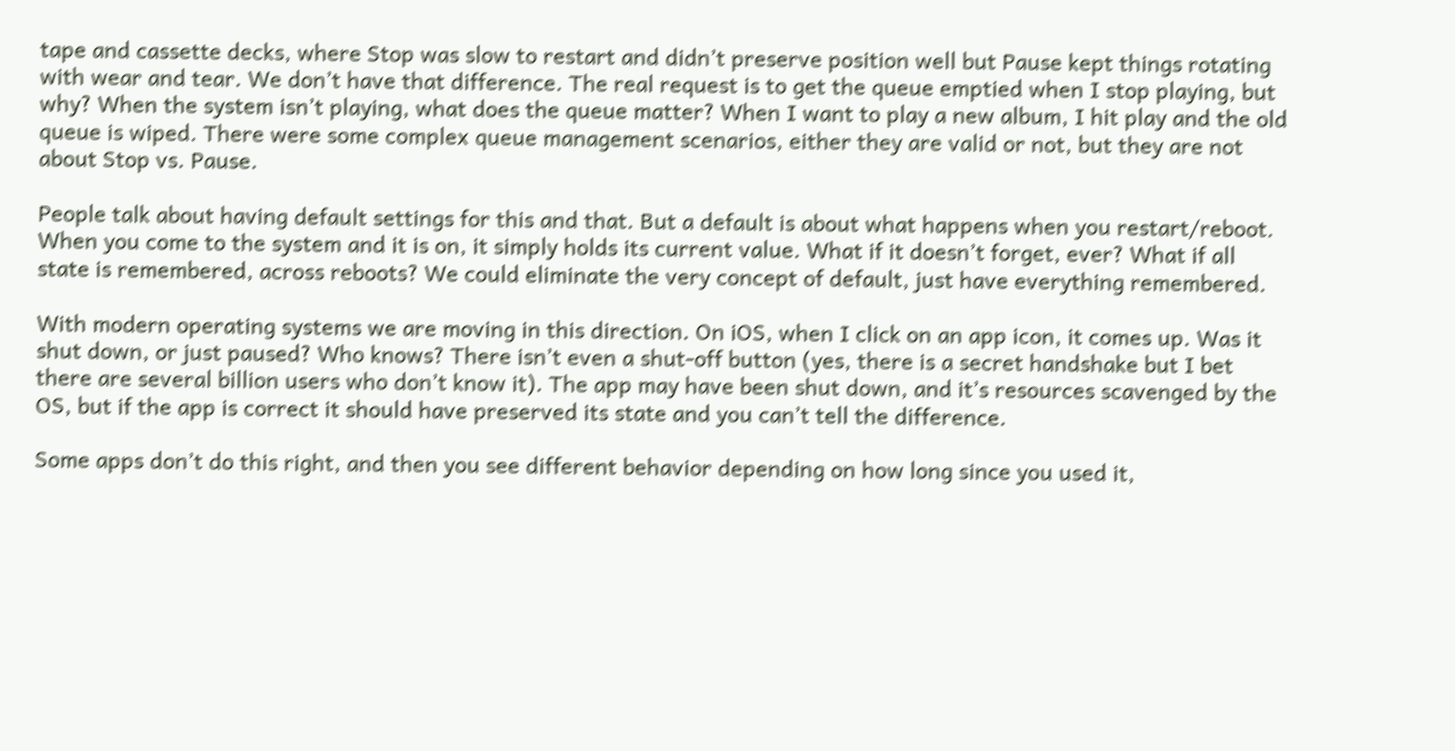tape and cassette decks, where Stop was slow to restart and didn’t preserve position well but Pause kept things rotating with wear and tear. We don’t have that difference. The real request is to get the queue emptied when I stop playing, but why? When the system isn’t playing, what does the queue matter? When I want to play a new album, I hit play and the old queue is wiped. There were some complex queue management scenarios, either they are valid or not, but they are not about Stop vs. Pause.

People talk about having default settings for this and that. But a default is about what happens when you restart/reboot. When you come to the system and it is on, it simply holds its current value. What if it doesn’t forget, ever? What if all state is remembered, across reboots? We could eliminate the very concept of default, just have everything remembered.

With modern operating systems we are moving in this direction. On iOS, when I click on an app icon, it comes up. Was it shut down, or just paused? Who knows? There isn’t even a shut-off button (yes, there is a secret handshake but I bet there are several billion users who don’t know it). The app may have been shut down, and it’s resources scavenged by the OS, but if the app is correct it should have preserved its state and you can’t tell the difference.

Some apps don’t do this right, and then you see different behavior depending on how long since you used it,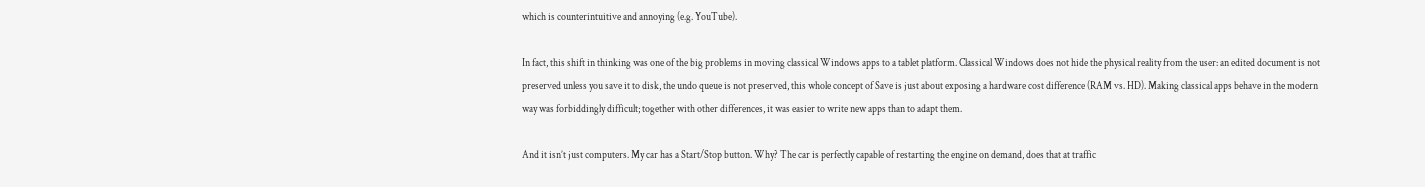which is counterintuitive and annoying (e.g. YouTube).

In fact, this shift in thinking was one of the big problems in moving classical Windows apps to a tablet platform. Classical Windows does not hide the physical reality from the user: an edited document is not preserved unless you save it to disk, the undo queue is not preserved, this whole concept of Save is just about exposing a hardware cost difference (RAM vs. HD). Making classical apps behave in the modern way was forbiddingly difficult; together with other differences, it was easier to write new apps than to adapt them.

And it isn’t just computers. My car has a Start/Stop button. Why? The car is perfectly capable of restarting the engine on demand, does that at traffic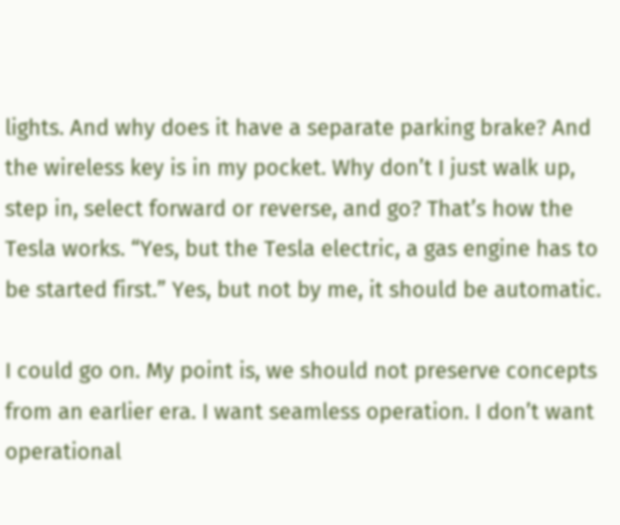lights. And why does it have a separate parking brake? And the wireless key is in my pocket. Why don’t I just walk up, step in, select forward or reverse, and go? That’s how the Tesla works. “Yes, but the Tesla electric, a gas engine has to be started first.” Yes, but not by me, it should be automatic.

I could go on. My point is, we should not preserve concepts from an earlier era. I want seamless operation. I don’t want operational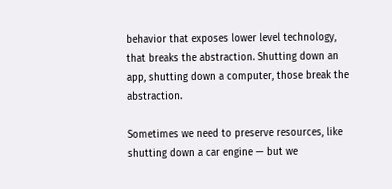behavior that exposes lower level technology, that breaks the abstraction. Shutting down an app, shutting down a computer, those break the abstraction.

Sometimes we need to preserve resources, like shutting down a car engine — but we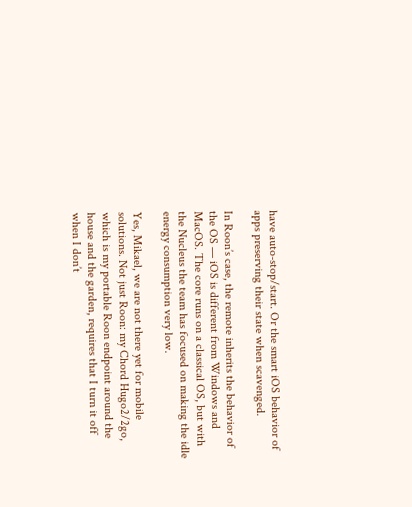have auto-stop/start. Or the smart iOS behavior of apps preserving their state when scavenged.

In Roon’s case, the remote inherits the behavior of the OS — iOS is different from Windows and MacOS. The core runs on a classical OS, but with the Nucleus the team has focused on making the idle energy consumption very low.

Yes, Mikael, we are not there yet for mobile solutions. Not just Roon: my Chord Hugo2/2go, which is my portable Roon endpoint around the house and the garden, requires that I turn it off when I don’t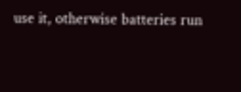use it, otherwise batteries run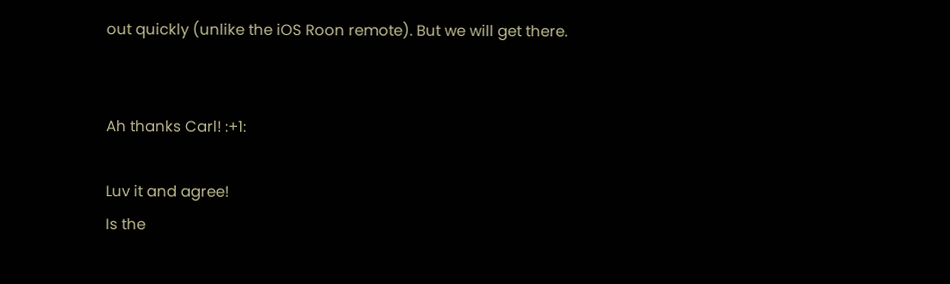out quickly (unlike the iOS Roon remote). But we will get there.


Ah thanks Carl! :+1:

Luv it and agree!
Is the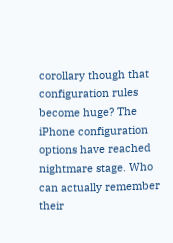corollary though that configuration rules become huge? The iPhone configuration options have reached nightmare stage. Who can actually remember their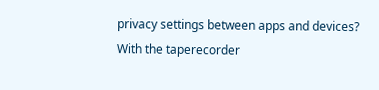privacy settings between apps and devices? With the taperecorder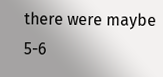there were maybe 5-6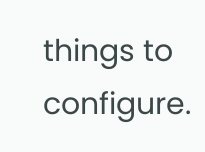things to configure.